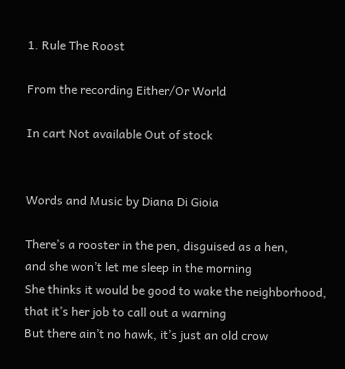1. Rule The Roost

From the recording Either/Or World

In cart Not available Out of stock


Words and Music by Diana Di Gioia

There’s a rooster in the pen, disguised as a hen,
and she won’t let me sleep in the morning
She thinks it would be good to wake the neighborhood,
that it’s her job to call out a warning
But there ain’t no hawk, it’s just an old crow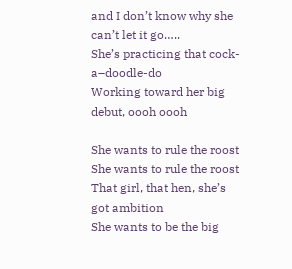and I don’t know why she can’t let it go…..
She’s practicing that cock-a–doodle-do
Working toward her big debut, oooh oooh

She wants to rule the roost
She wants to rule the roost
That girl, that hen, she’s got ambition
She wants to be the big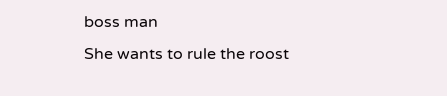boss man
She wants to rule the roost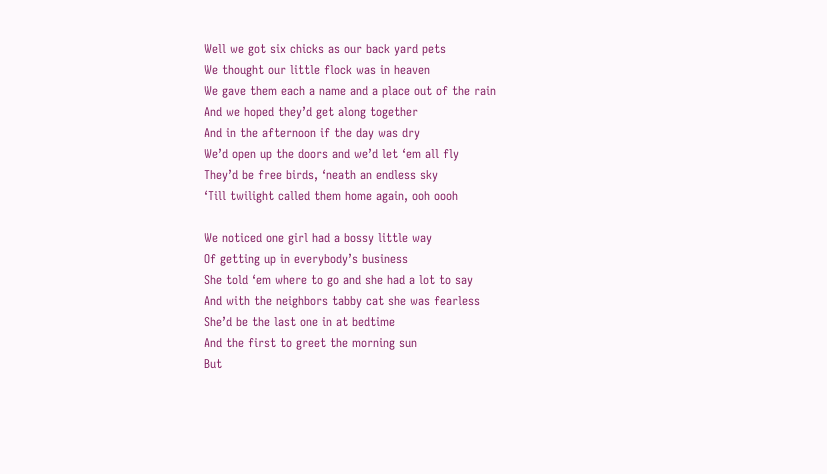Well we got six chicks as our back yard pets
We thought our little flock was in heaven
We gave them each a name and a place out of the rain
And we hoped they’d get along together
And in the afternoon if the day was dry
We’d open up the doors and we’d let ‘em all fly
They’d be free birds, ‘neath an endless sky
‘Till twilight called them home again, ooh oooh

We noticed one girl had a bossy little way
Of getting up in everybody’s business
She told ‘em where to go and she had a lot to say
And with the neighbors tabby cat she was fearless
She’d be the last one in at bedtime
And the first to greet the morning sun
But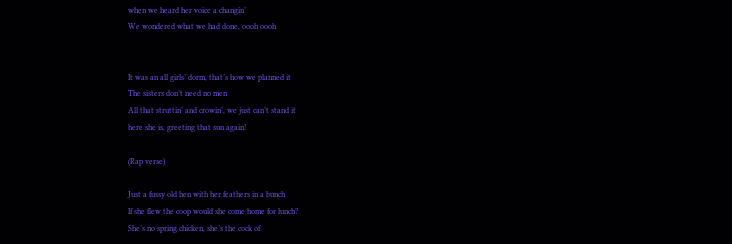when we heard her voice a changin’
We wondered what we had done, oooh oooh


It was an all girls’ dorm, that’s how we planned it
The sisters don’t need no men
All that struttin’ and crowin’, we just can’t stand it
here she is, greeting that sun again!

(Rap verse)

Just a fussy old hen with her feathers in a bunch
If she flew the coop would she come home for lunch?
She’s no spring chicken, she’s the cock of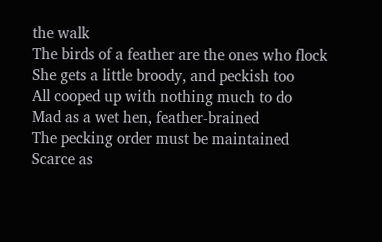the walk
The birds of a feather are the ones who flock
She gets a little broody, and peckish too
All cooped up with nothing much to do
Mad as a wet hen, feather-brained
The pecking order must be maintained
Scarce as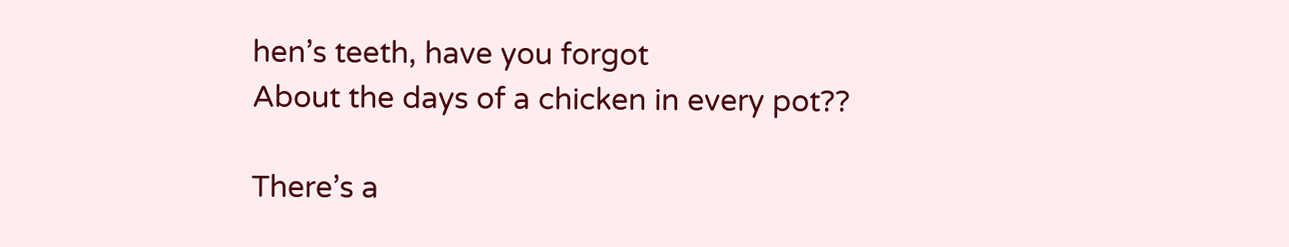hen’s teeth, have you forgot
About the days of a chicken in every pot??

There’s a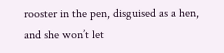rooster in the pen, disguised as a hen,
and she won’t let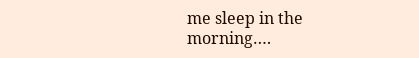me sleep in the morning….